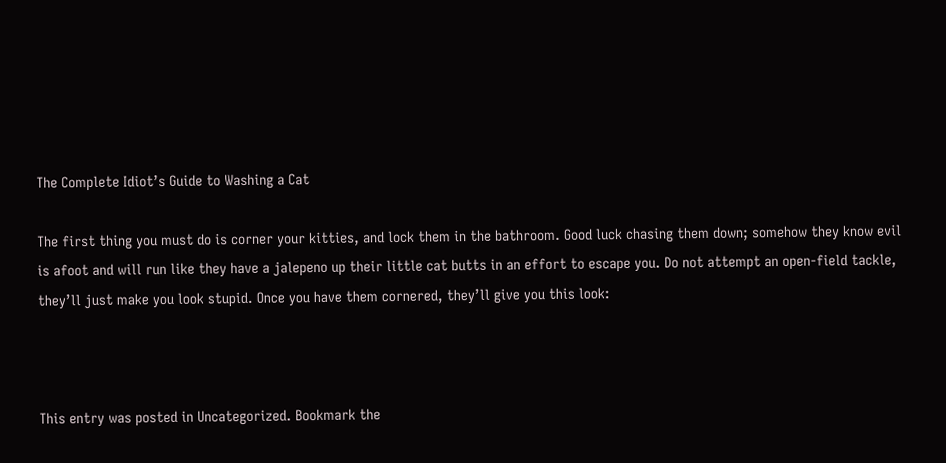The Complete Idiot’s Guide to Washing a Cat

The first thing you must do is corner your kitties, and lock them in the bathroom. Good luck chasing them down; somehow they know evil is afoot and will run like they have a jalepeno up their little cat butts in an effort to escape you. Do not attempt an open-field tackle, they’ll just make you look stupid. Once you have them cornered, they’ll give you this look:



This entry was posted in Uncategorized. Bookmark the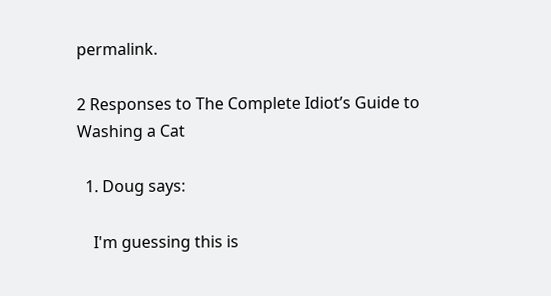permalink.

2 Responses to The Complete Idiot’s Guide to Washing a Cat

  1. Doug says:

    I'm guessing this is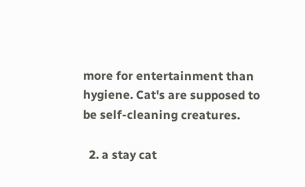more for entertainment than hygiene. Cat's are supposed to be self-cleaning creatures.

  2. a stay cat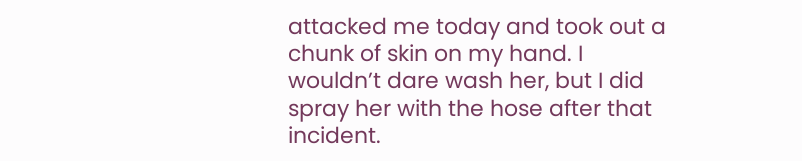attacked me today and took out a chunk of skin on my hand. I wouldn’t dare wash her, but I did spray her with the hose after that incident.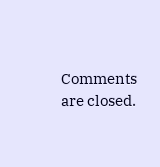Comments are closed.